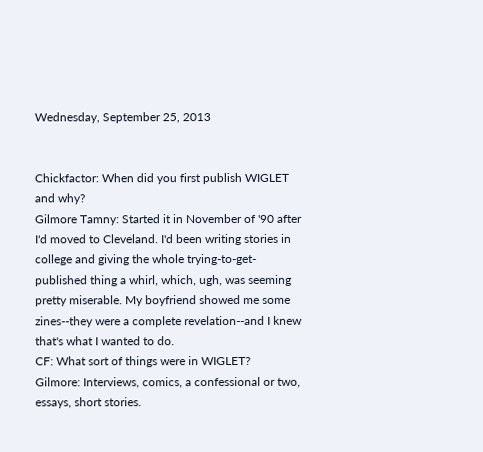Wednesday, September 25, 2013


Chickfactor: When did you first publish WIGLET and why?
Gilmore Tamny: Started it in November of '90 after I'd moved to Cleveland. I'd been writing stories in college and giving the whole trying-to-get-published thing a whirl, which, ugh, was seeming pretty miserable. My boyfriend showed me some zines--they were a complete revelation--and I knew that's what I wanted to do.
CF: What sort of things were in WIGLET?
Gilmore: Interviews, comics, a confessional or two, essays, short stories.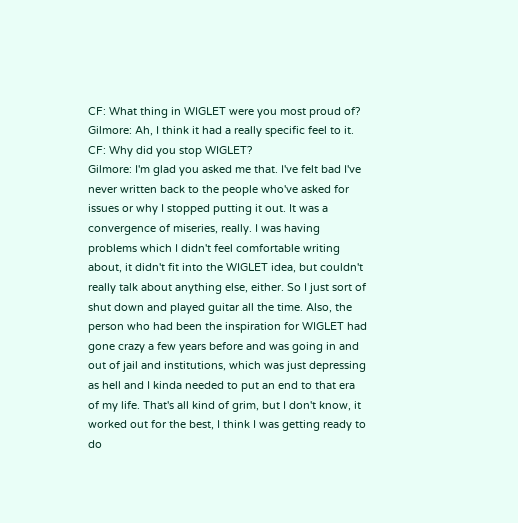CF: What thing in WIGLET were you most proud of?
Gilmore: Ah, I think it had a really specific feel to it.
CF: Why did you stop WIGLET?
Gilmore: I'm glad you asked me that. I've felt bad I've never written back to the people who've asked for issues or why I stopped putting it out. It was a convergence of miseries, really. I was having problems which I didn't feel comfortable writing about, it didn't fit into the WIGLET idea, but couldn't really talk about anything else, either. So I just sort of shut down and played guitar all the time. Also, the person who had been the inspiration for WIGLET had gone crazy a few years before and was going in and out of jail and institutions, which was just depressing as hell and I kinda needed to put an end to that era of my life. That's all kind of grim, but I don't know, it worked out for the best, I think I was getting ready to do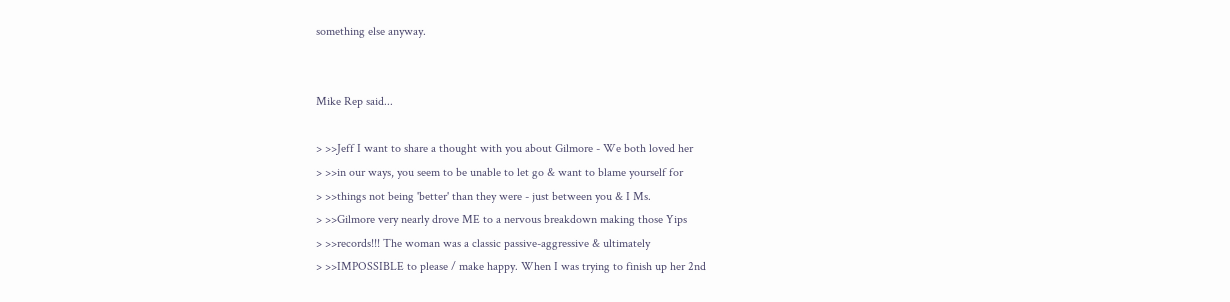something else anyway.


Mike Rep said...

> >>Jeff I want to share a thought with you about Gilmore - We both loved her
> >>in our ways, you seem to be unable to let go & want to blame yourself for
> >>things not being 'better' than they were - just between you & I Ms.
> >>Gilmore very nearly drove ME to a nervous breakdown making those Yips
> >>records!!! The woman was a classic passive-aggressive & ultimately
> >>IMPOSSIBLE to please / make happy. When I was trying to finish up her 2nd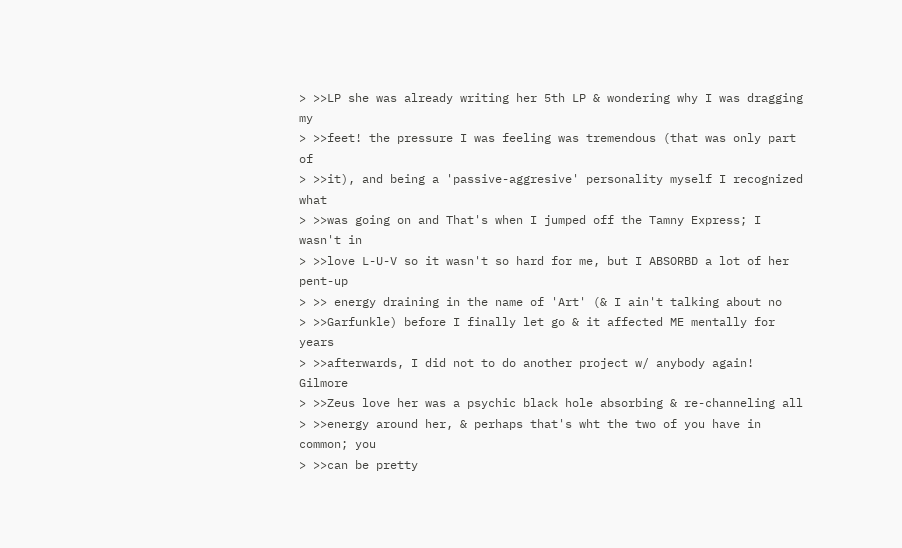> >>LP she was already writing her 5th LP & wondering why I was dragging my
> >>feet! the pressure I was feeling was tremendous (that was only part of
> >>it), and being a 'passive-aggresive' personality myself I recognized what
> >>was going on and That's when I jumped off the Tamny Express; I wasn't in
> >>love L-U-V so it wasn't so hard for me, but I ABSORBD a lot of her pent-up
> >> energy draining in the name of 'Art' (& I ain't talking about no
> >>Garfunkle) before I finally let go & it affected ME mentally for years
> >>afterwards, I did not to do another project w/ anybody again! Gilmore
> >>Zeus love her was a psychic black hole absorbing & re-channeling all
> >>energy around her, & perhaps that's wht the two of you have in common; you
> >>can be pretty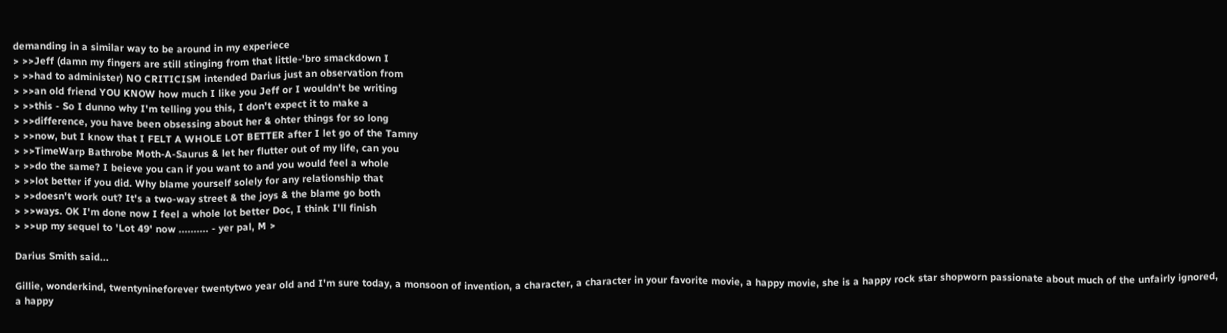demanding in a similar way to be around in my experiece
> >>Jeff (damn my fingers are still stinging from that little-'bro smackdown I
> >>had to administer) NO CRITICISM intended Darius just an observation from
> >>an old friend YOU KNOW how much I like you Jeff or I wouldn't be writing
> >>this - So I dunno why I'm telling you this, I don't expect it to make a
> >>difference, you have been obsessing about her & ohter things for so long
> >>now, but I know that I FELT A WHOLE LOT BETTER after I let go of the Tamny
> >>TimeWarp Bathrobe Moth-A-Saurus & let her flutter out of my life, can you
> >>do the same? I beieve you can if you want to and you would feel a whole
> >>lot better if you did. Why blame yourself solely for any relationship that
> >>doesn't work out? It's a two-way street & the joys & the blame go both
> >>ways. OK I'm done now I feel a whole lot better Doc, I think I'll finish
> >>up my sequel to 'Lot 49' now .......... - yer pal, M >

Darius Smith said...

Gillie, wonderkind, twentynineforever twentytwo year old and I'm sure today, a monsoon of invention, a character, a character in your favorite movie, a happy movie, she is a happy rock star shopworn passionate about much of the unfairly ignored, a happy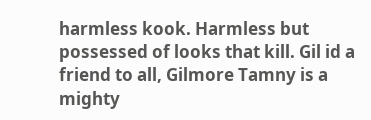harmless kook. Harmless but possessed of looks that kill. Gil id a friend to all, Gilmore Tamny is a mighty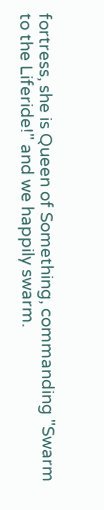fortress, she is Queen of Something, commanding "Swarm to the Liferide!" and we happily swarm.